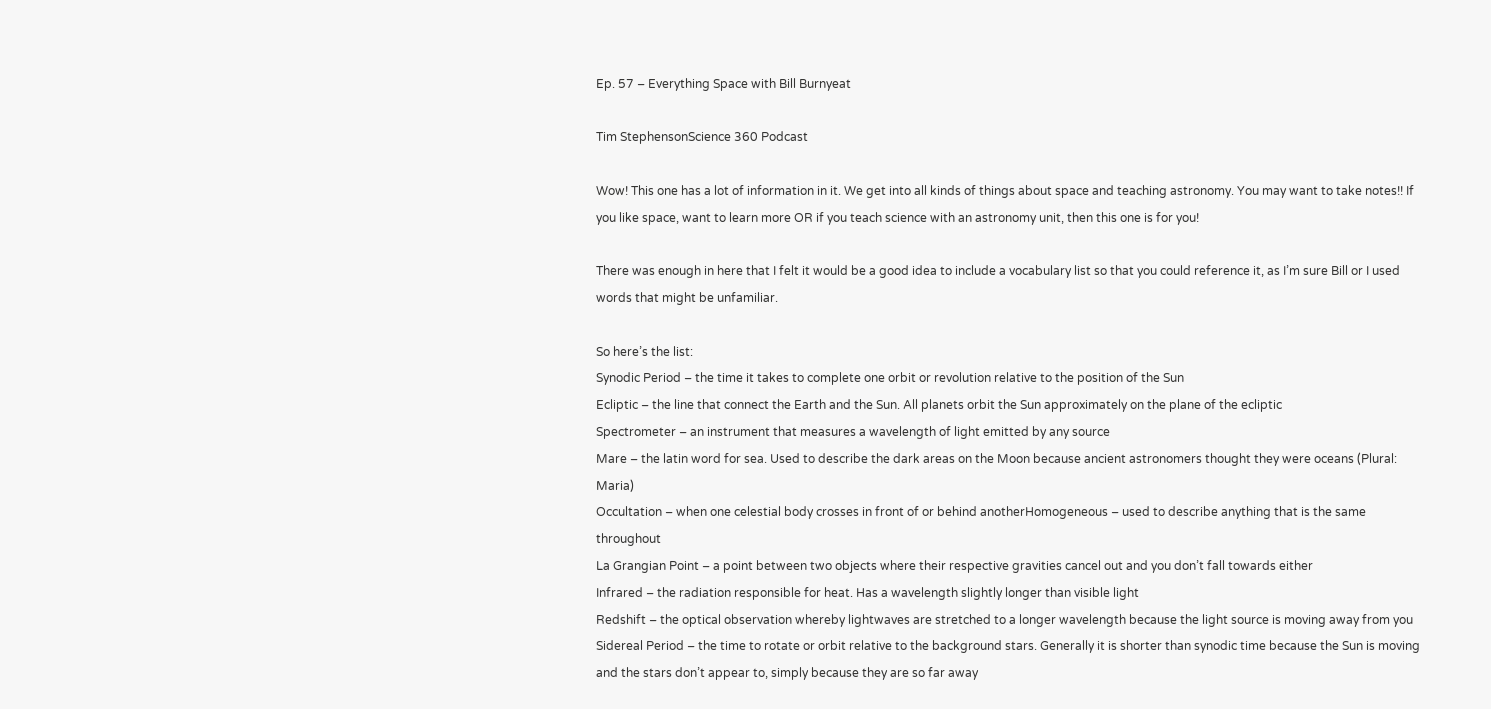Ep. 57 – Everything Space with Bill Burnyeat

Tim StephensonScience 360 Podcast

Wow! This one has a lot of information in it. We get into all kinds of things about space and teaching astronomy. You may want to take notes!! If you like space, want to learn more OR if you teach science with an astronomy unit, then this one is for you!

There was enough in here that I felt it would be a good idea to include a vocabulary list so that you could reference it, as I’m sure Bill or I used words that might be unfamiliar.

So here’s the list:
Synodic Period – the time it takes to complete one orbit or revolution relative to the position of the Sun
Ecliptic – the line that connect the Earth and the Sun. All planets orbit the Sun approximately on the plane of the ecliptic
Spectrometer – an instrument that measures a wavelength of light emitted by any source
Mare – the latin word for sea. Used to describe the dark areas on the Moon because ancient astronomers thought they were oceans (Plural: Maria)
Occultation – when one celestial body crosses in front of or behind anotherHomogeneous – used to describe anything that is the same throughout
La Grangian Point – a point between two objects where their respective gravities cancel out and you don’t fall towards either
Infrared – the radiation responsible for heat. Has a wavelength slightly longer than visible light
Redshift – the optical observation whereby lightwaves are stretched to a longer wavelength because the light source is moving away from you
Sidereal Period – the time to rotate or orbit relative to the background stars. Generally it is shorter than synodic time because the Sun is moving and the stars don’t appear to, simply because they are so far away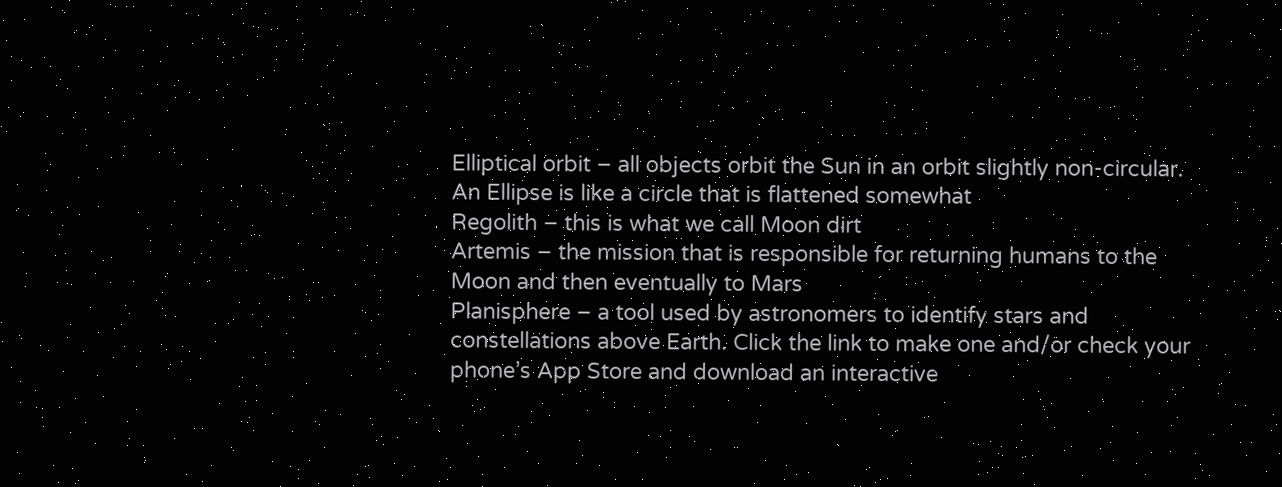Elliptical orbit – all objects orbit the Sun in an orbit slightly non-circular. An Ellipse is like a circle that is flattened somewhat
Regolith – this is what we call Moon dirt
Artemis – the mission that is responsible for returning humans to the Moon and then eventually to Mars
Planisphere – a tool used by astronomers to identify stars and constellations above Earth. Click the link to make one and/or check your phone’s App Store and download an interactive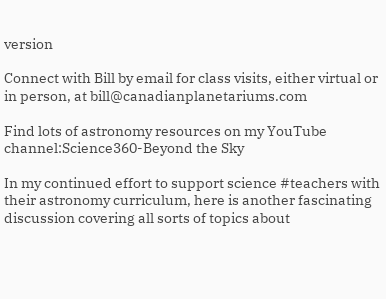version

Connect with Bill by email for class visits, either virtual or in person, at bill@canadianplanetariums.com

Find lots of astronomy resources on my YouTube channel:Science360-Beyond the Sky

In my continued effort to support science #teachers with their astronomy curriculum, here is another fascinating discussion covering all sorts of topics about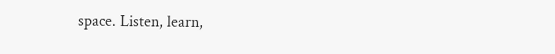space. Listen, learn,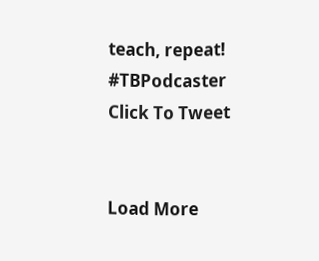teach, repeat! #TBPodcaster Click To Tweet


Load More